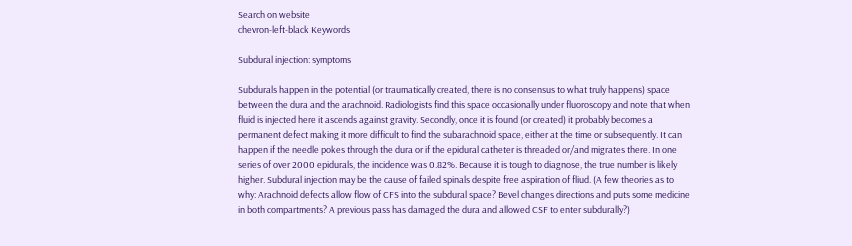Search on website
chevron-left-black Keywords

Subdural injection: symptoms

Subdurals happen in the potential (or traumatically created, there is no consensus to what truly happens) space between the dura and the arachnoid. Radiologists find this space occasionally under fluoroscopy and note that when fluid is injected here it ascends against gravity. Secondly, once it is found (or created) it probably becomes a permanent defect making it more difficult to find the subarachnoid space, either at the time or subsequently. It can happen if the needle pokes through the dura or if the epidural catheter is threaded or/and migrates there. In one series of over 2000 epidurals, the incidence was 0.82%. Because it is tough to diagnose, the true number is likely higher. Subdural injection may be the cause of failed spinals despite free aspiration of fliud. (A few theories as to why: Arachnoid defects allow flow of CFS into the subdural space? Bevel changes directions and puts some medicine in both compartments? A previous pass has damaged the dura and allowed CSF to enter subdurally?)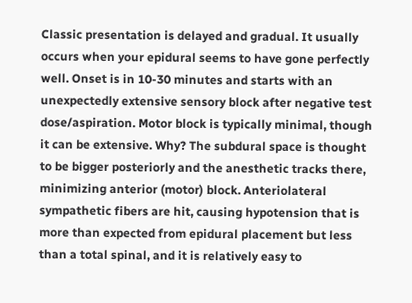Classic presentation is delayed and gradual. It usually occurs when your epidural seems to have gone perfectly well. Onset is in 10-30 minutes and starts with an unexpectedly extensive sensory block after negative test dose/aspiration. Motor block is typically minimal, though it can be extensive. Why? The subdural space is thought to be bigger posteriorly and the anesthetic tracks there, minimizing anterior (motor) block. Anteriolateral sympathetic fibers are hit, causing hypotension that is more than expected from epidural placement but less than a total spinal, and it is relatively easy to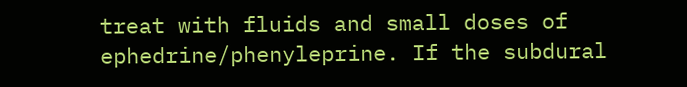treat with fluids and small doses of ephedrine/phenyleprine. If the subdural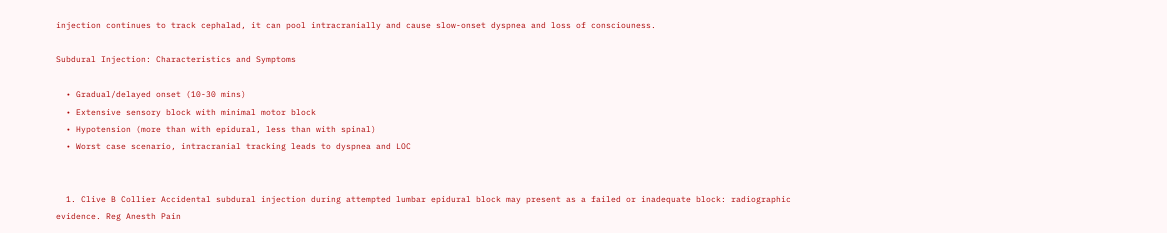injection continues to track cephalad, it can pool intracranially and cause slow-onset dyspnea and loss of consciouness.

Subdural Injection: Characteristics and Symptoms

  • Gradual/delayed onset (10-30 mins)
  • Extensive sensory block with minimal motor block
  • Hypotension (more than with epidural, less than with spinal)
  • Worst case scenario, intracranial tracking leads to dyspnea and LOC


  1. Clive B Collier Accidental subdural injection during attempted lumbar epidural block may present as a failed or inadequate block: radiographic evidence. Reg Anesth Pain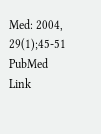Med: 2004, 29(1);45-51 PubMed Link